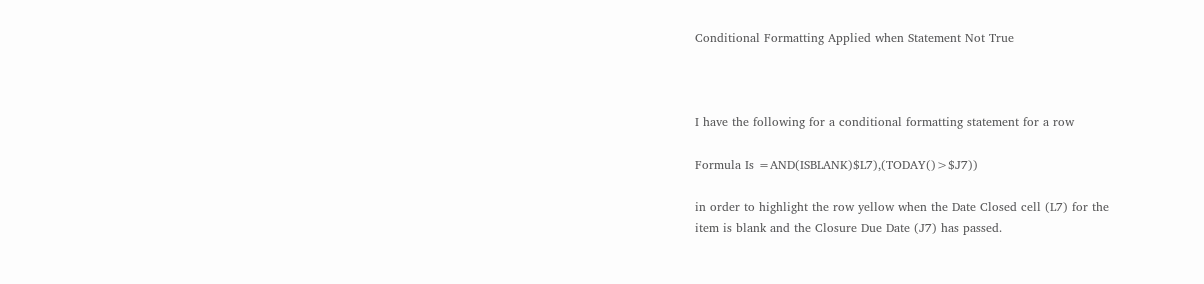Conditional Formatting Applied when Statement Not True



I have the following for a conditional formatting statement for a row

Formula Is =AND(ISBLANK)$L7),(TODAY()>$J7))

in order to highlight the row yellow when the Date Closed cell (L7) for the
item is blank and the Closure Due Date (J7) has passed.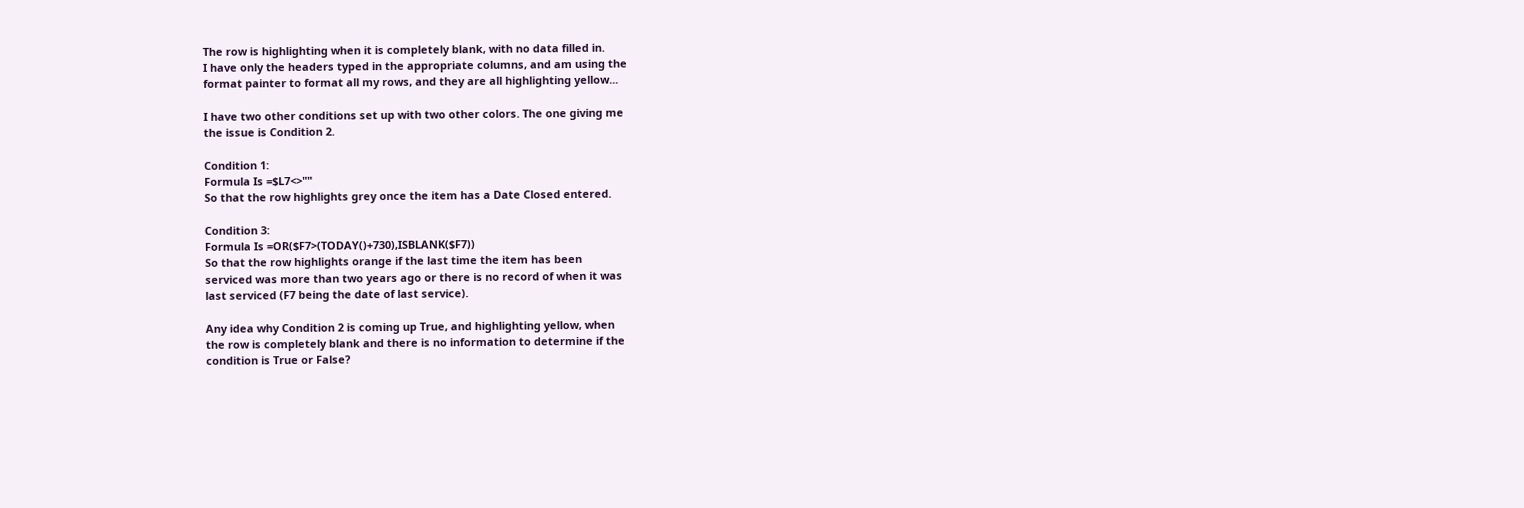The row is highlighting when it is completely blank, with no data filled in.
I have only the headers typed in the appropriate columns, and am using the
format painter to format all my rows, and they are all highlighting yellow...

I have two other conditions set up with two other colors. The one giving me
the issue is Condition 2.

Condition 1:
Formula Is =$L7<>""
So that the row highlights grey once the item has a Date Closed entered.

Condition 3:
Formula Is =OR($F7>(TODAY()+730),ISBLANK($F7))
So that the row highlights orange if the last time the item has been
serviced was more than two years ago or there is no record of when it was
last serviced (F7 being the date of last service).

Any idea why Condition 2 is coming up True, and highlighting yellow, when
the row is completely blank and there is no information to determine if the
condition is True or False?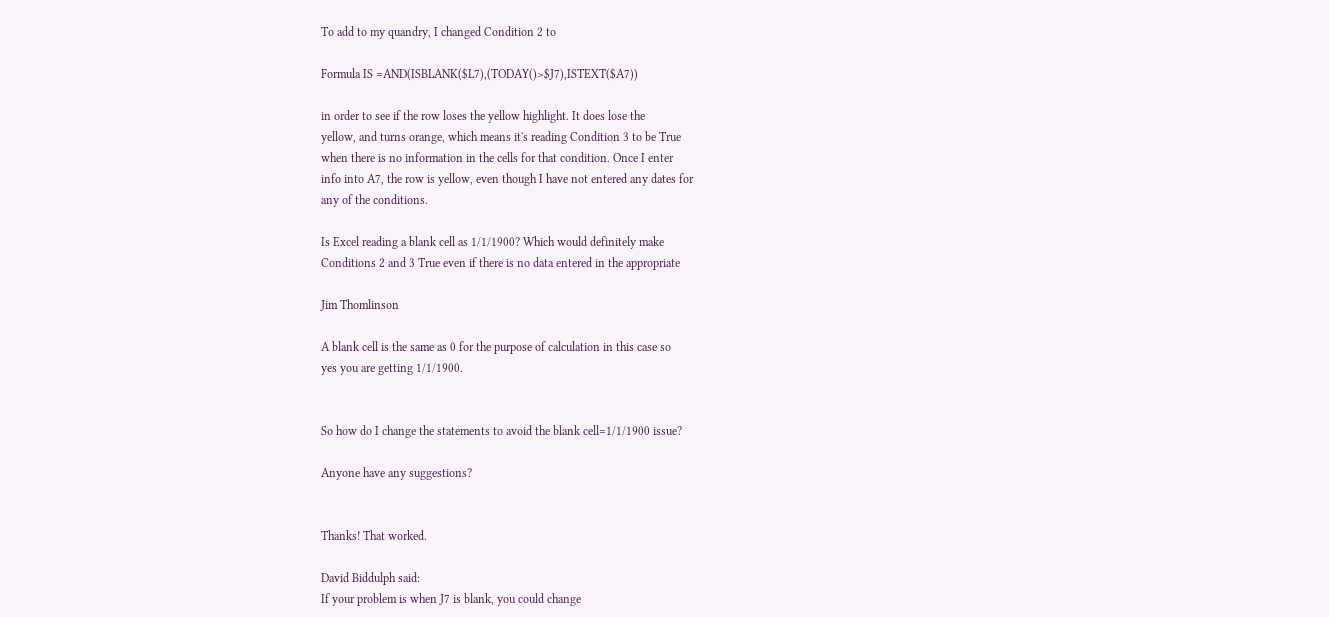To add to my quandry, I changed Condition 2 to

Formula IS =AND(ISBLANK($L7),(TODAY()>$J7),ISTEXT($A7))

in order to see if the row loses the yellow highlight. It does lose the
yellow, and turns orange, which means it's reading Condition 3 to be True
when there is no information in the cells for that condition. Once I enter
info into A7, the row is yellow, even though I have not entered any dates for
any of the conditions.

Is Excel reading a blank cell as 1/1/1900? Which would definitely make
Conditions 2 and 3 True even if there is no data entered in the appropriate

Jim Thomlinson

A blank cell is the same as 0 for the purpose of calculation in this case so
yes you are getting 1/1/1900.


So how do I change the statements to avoid the blank cell=1/1/1900 issue?

Anyone have any suggestions?


Thanks! That worked.

David Biddulph said:
If your problem is when J7 is blank, you could change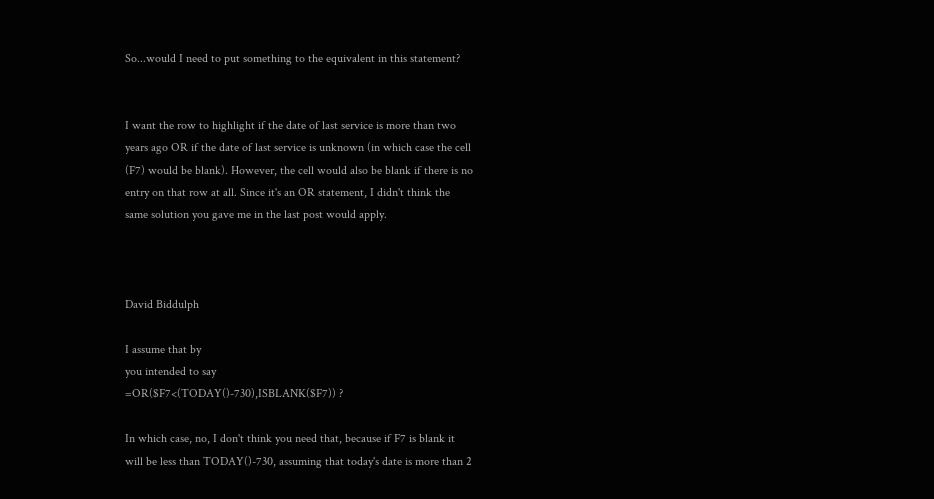So...would I need to put something to the equivalent in this statement?


I want the row to highlight if the date of last service is more than two
years ago OR if the date of last service is unknown (in which case the cell
(F7) would be blank). However, the cell would also be blank if there is no
entry on that row at all. Since it's an OR statement, I didn't think the
same solution you gave me in the last post would apply.



David Biddulph

I assume that by
you intended to say
=OR($F7<(TODAY()-730),ISBLANK($F7)) ?

In which case, no, I don't think you need that, because if F7 is blank it
will be less than TODAY()-730, assuming that today's date is more than 2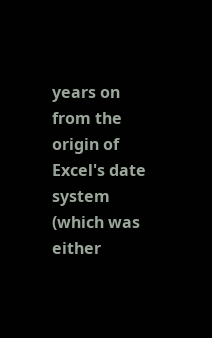years on from the origin of Excel's date system (which was either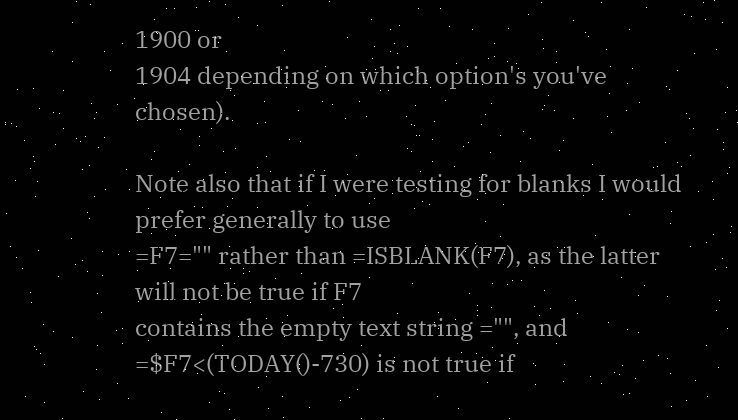1900 or
1904 depending on which option's you've chosen).

Note also that if I were testing for blanks I would prefer generally to use
=F7="" rather than =ISBLANK(F7), as the latter will not be true if F7
contains the empty text string ="", and =$F7<(TODAY()-730) is not true if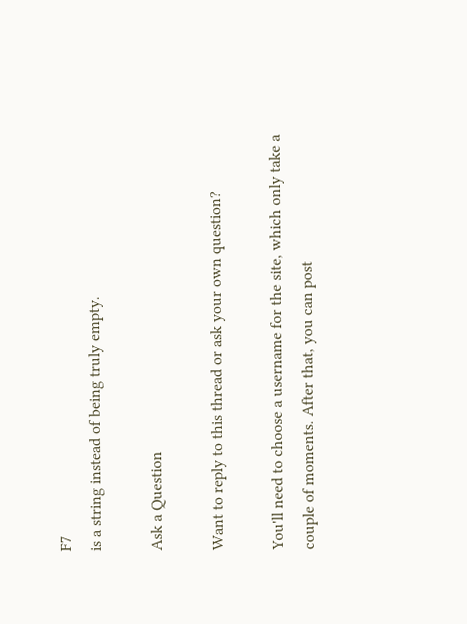F7
is a string instead of being truly empty.

Ask a Question

Want to reply to this thread or ask your own question?

You'll need to choose a username for the site, which only take a couple of moments. After that, you can post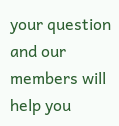your question and our members will help you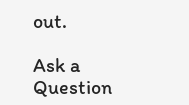out.

Ask a Question